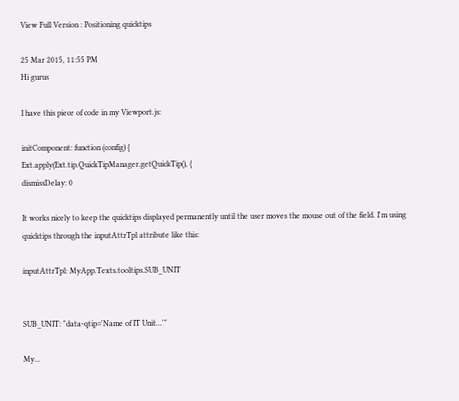View Full Version : Positioning quicktips

25 Mar 2015, 11:55 PM
Hi gurus

I have this piece of code in my Viewport.js:

initComponent: function (config) {
Ext.apply(Ext.tip.QuickTipManager.getQuickTip(), {
dismissDelay: 0

It works nicely to keep the quicktips displayed permanently until the user moves the mouse out of the field. I'm using quicktips through the inputAttrTpl attribute like this:

inputAttrTpl: MyApp.Texts.tooltips.SUB_UNIT


SUB_UNIT: "data-qtip='Name of IT Unit...'"

My...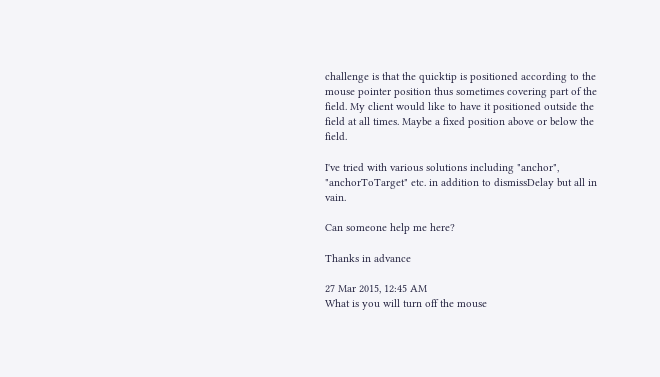challenge is that the quicktip is positioned according to the mouse pointer position thus sometimes covering part of the field. My client would like to have it positioned outside the field at all times. Maybe a fixed position above or below the field.

I've tried with various solutions including "anchor", "anchorToTarget" etc. in addition to dismissDelay but all in vain.

Can someone help me here?

Thanks in advance

27 Mar 2015, 12:45 AM
What is you will turn off the mouse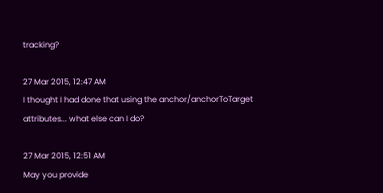tracking?

27 Mar 2015, 12:47 AM
I thought I had done that using the anchor/anchorToTarget attributes... what else can I do?

27 Mar 2015, 12:51 AM
May you provide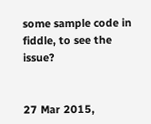some sample code in fiddle, to see the issue?


27 Mar 2015,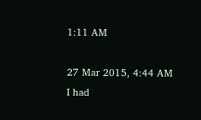1:11 AM

27 Mar 2015, 4:44 AM
I had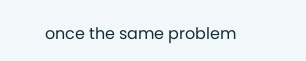once the same problem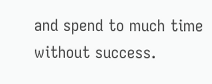and spend to much time without success.